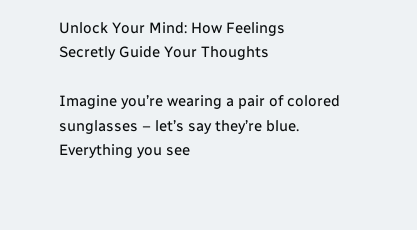Unlock Your Mind: How Feelings Secretly Guide Your Thoughts

Imagine you’re wearing a pair of colored sunglasses – let’s say they’re blue. Everything you see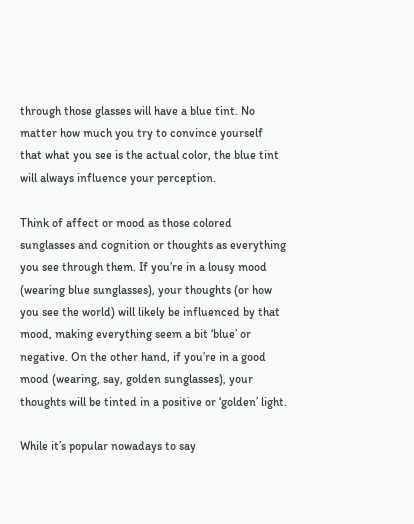through those glasses will have a blue tint. No matter how much you try to convince yourself that what you see is the actual color, the blue tint will always influence your perception.

Think of affect or mood as those colored sunglasses and cognition or thoughts as everything you see through them. If you’re in a lousy mood (wearing blue sunglasses), your thoughts (or how you see the world) will likely be influenced by that mood, making everything seem a bit ‘blue’ or negative. On the other hand, if you’re in a good mood (wearing, say, golden sunglasses), your thoughts will be tinted in a positive or ‘golden’ light.

While it’s popular nowadays to say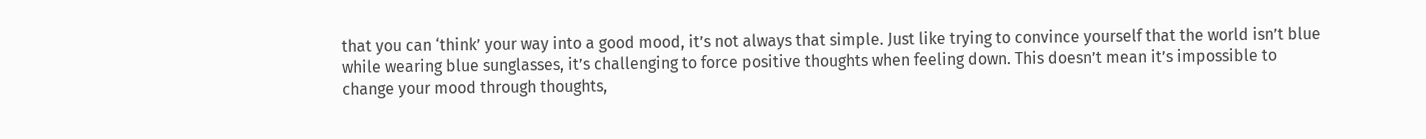that you can ‘think’ your way into a good mood, it’s not always that simple. Just like trying to convince yourself that the world isn’t blue while wearing blue sunglasses, it’s challenging to force positive thoughts when feeling down. This doesn’t mean it’s impossible to change your mood through thoughts,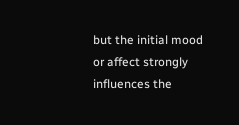but the initial mood or affect strongly influences the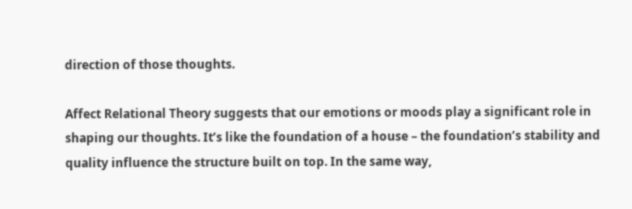direction of those thoughts.

Affect Relational Theory suggests that our emotions or moods play a significant role in shaping our thoughts. It’s like the foundation of a house – the foundation’s stability and quality influence the structure built on top. In the same way,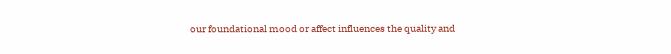our foundational mood or affect influences the quality and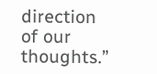direction of our thoughts.”